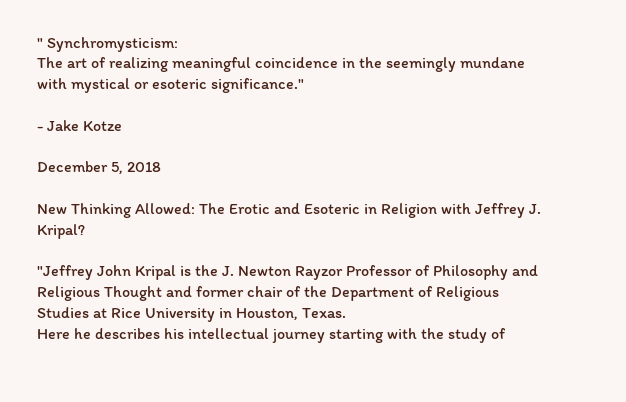" Synchromysticism:
The art of realizing meaningful coincidence in the seemingly mundane with mystical or esoteric significance."

- Jake Kotze

December 5, 2018

New Thinking Allowed: The Erotic and Esoteric in Religion with Jeffrey J. Kripal?

"Jeffrey John Kripal is the J. Newton Rayzor Professor of Philosophy and Religious Thought and former chair of the Department of Religious Studies at Rice University in Houston, Texas.
Here he describes his intellectual journey starting with the study of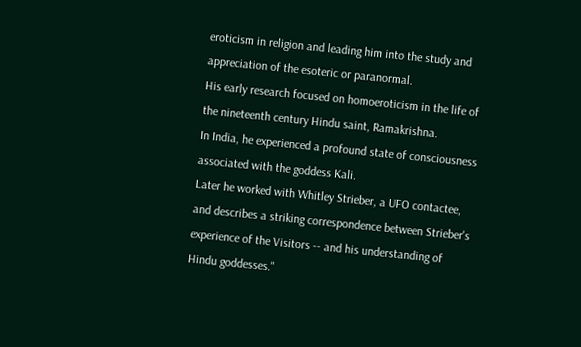eroticism in religion and leading him into the study and appreciation of the esoteric or paranormal.
His early research focused on homoeroticism in the life of the nineteenth century Hindu saint, Ramakrishna.
In India, he experienced a profound state of consciousness associated with the goddess Kali.
Later he worked with Whitley Strieber, a UFO contactee, and describes a striking correspondence between Strieber's experience of the Visitors -- and his understanding of Hindu goddesses."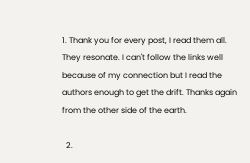1. Thank you for every post, I read them all. They resonate. I can't follow the links well because of my connection but I read the authors enough to get the drift. Thanks again from the other side of the earth.

  2.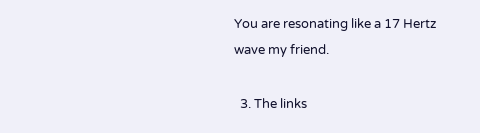You are resonating like a 17 Hertz wave my friend.

  3. The links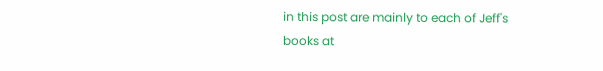in this post are mainly to each of Jeff's books at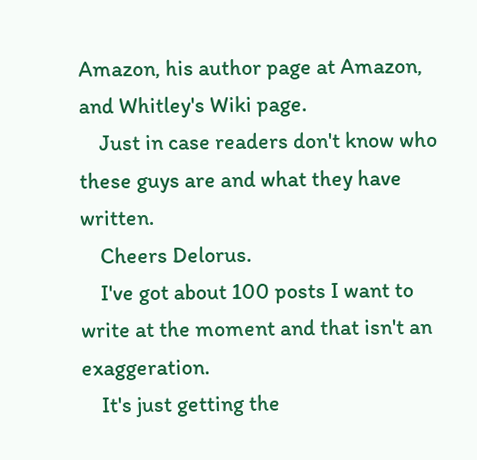Amazon, his author page at Amazon, and Whitley's Wiki page.
    Just in case readers don't know who these guys are and what they have written.
    Cheers Delorus.
    I've got about 100 posts I want to write at the moment and that isn't an exaggeration.
    It's just getting the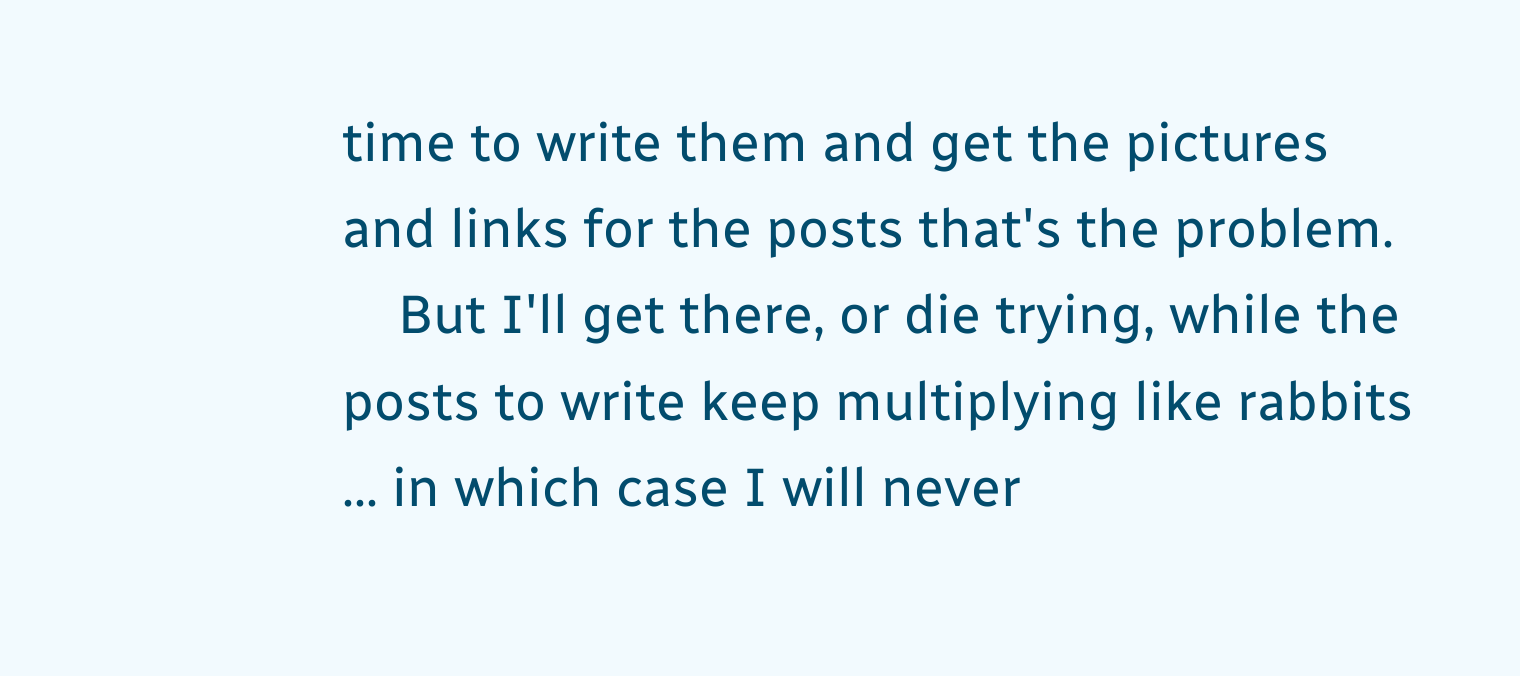time to write them and get the pictures and links for the posts that's the problem.
    But I'll get there, or die trying, while the posts to write keep multiplying like rabbits ... in which case I will never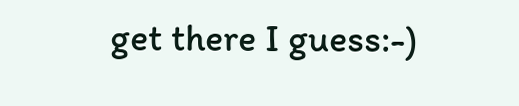get there I guess:-)